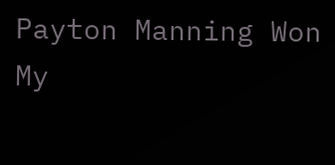Payton Manning Won My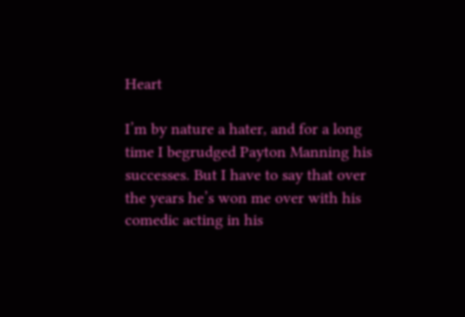Heart

I’m by nature a hater, and for a long time I begrudged Payton Manning his successes. But I have to say that over the years he’s won me over with his comedic acting in his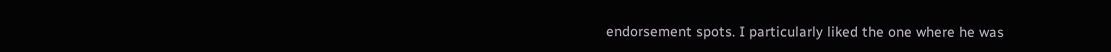endorsement spots. I particularly liked the one where he was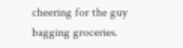cheering for the guy bagging groceries.